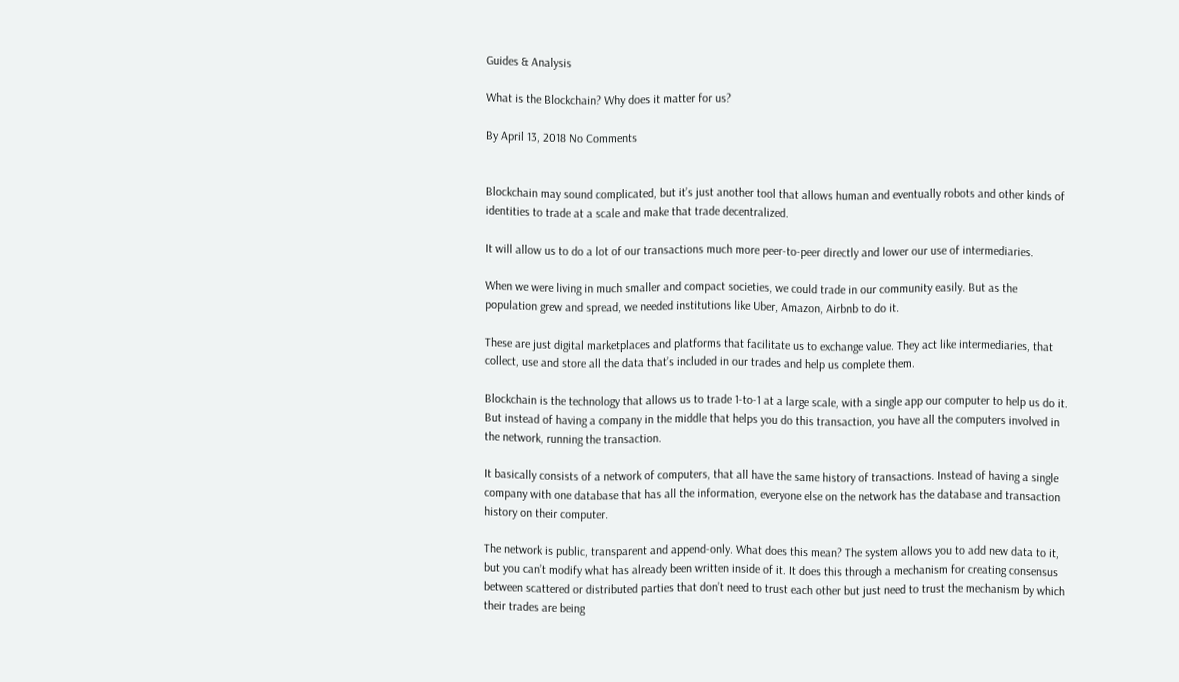Guides & Analysis

What is the Blockchain? Why does it matter for us?

By April 13, 2018 No Comments


Blockchain may sound complicated, but it’s just another tool that allows human and eventually robots and other kinds of identities to trade at a scale and make that trade decentralized.

It will allow us to do a lot of our transactions much more peer-to-peer directly and lower our use of intermediaries.

When we were living in much smaller and compact societies, we could trade in our community easily. But as the population grew and spread, we needed institutions like Uber, Amazon, Airbnb to do it.

These are just digital marketplaces and platforms that facilitate us to exchange value. They act like intermediaries, that collect, use and store all the data that’s included in our trades and help us complete them.

Blockchain is the technology that allows us to trade 1-to-1 at a large scale, with a single app our computer to help us do it. But instead of having a company in the middle that helps you do this transaction, you have all the computers involved in the network, running the transaction.

It basically consists of a network of computers, that all have the same history of transactions. Instead of having a single company with one database that has all the information, everyone else on the network has the database and transaction history on their computer.

The network is public, transparent and append-only. What does this mean? The system allows you to add new data to it, but you can’t modify what has already been written inside of it. It does this through a mechanism for creating consensus between scattered or distributed parties that don’t need to trust each other but just need to trust the mechanism by which their trades are being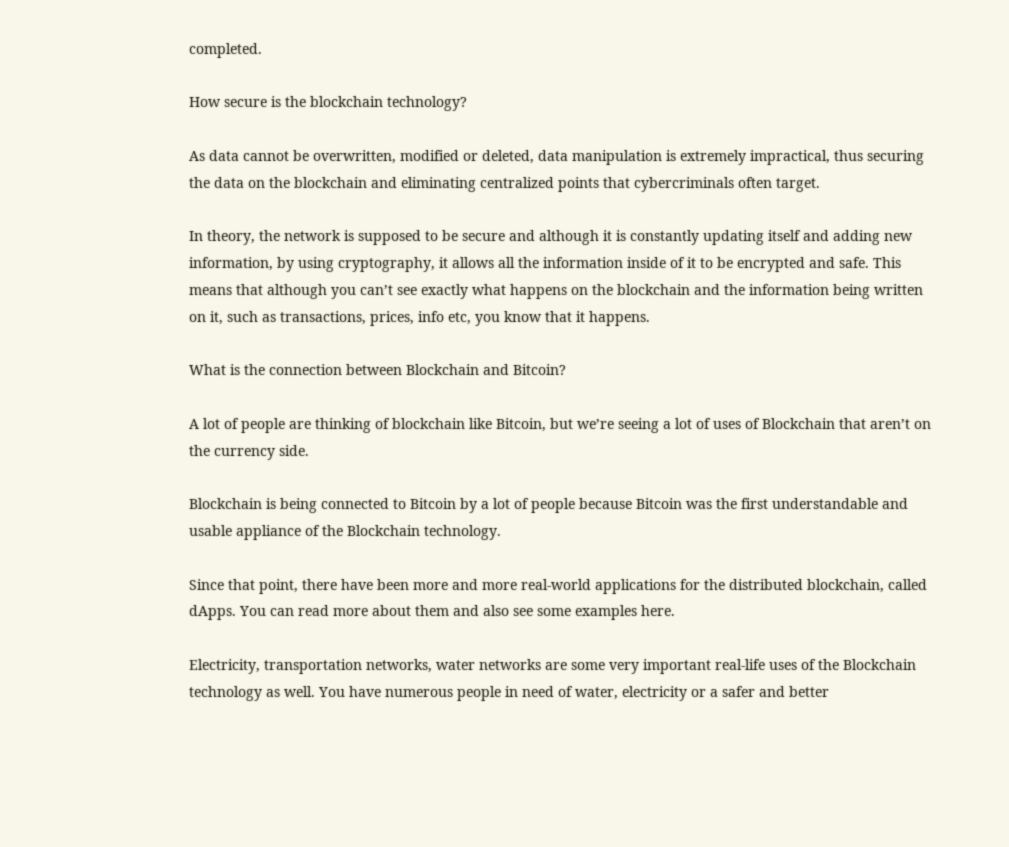completed.

How secure is the blockchain technology?

As data cannot be overwritten, modified or deleted, data manipulation is extremely impractical, thus securing the data on the blockchain and eliminating centralized points that cybercriminals often target.

In theory, the network is supposed to be secure and although it is constantly updating itself and adding new information, by using cryptography, it allows all the information inside of it to be encrypted and safe. This means that although you can’t see exactly what happens on the blockchain and the information being written on it, such as transactions, prices, info etc, you know that it happens.

What is the connection between Blockchain and Bitcoin?

A lot of people are thinking of blockchain like Bitcoin, but we’re seeing a lot of uses of Blockchain that aren’t on the currency side.

Blockchain is being connected to Bitcoin by a lot of people because Bitcoin was the first understandable and usable appliance of the Blockchain technology.

Since that point, there have been more and more real-world applications for the distributed blockchain, called dApps. You can read more about them and also see some examples here.

Electricity, transportation networks, water networks are some very important real-life uses of the Blockchain technology as well. You have numerous people in need of water, electricity or a safer and better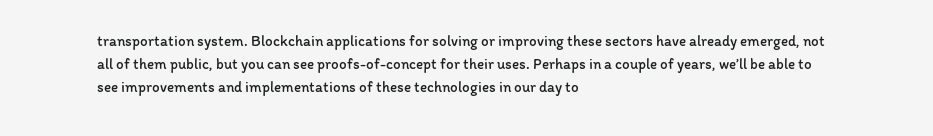transportation system. Blockchain applications for solving or improving these sectors have already emerged, not all of them public, but you can see proofs-of-concept for their uses. Perhaps in a couple of years, we’ll be able to see improvements and implementations of these technologies in our day to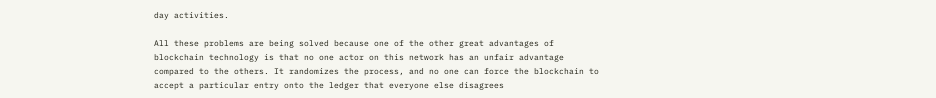day activities.

All these problems are being solved because one of the other great advantages of blockchain technology is that no one actor on this network has an unfair advantage compared to the others. It randomizes the process, and no one can force the blockchain to accept a particular entry onto the ledger that everyone else disagrees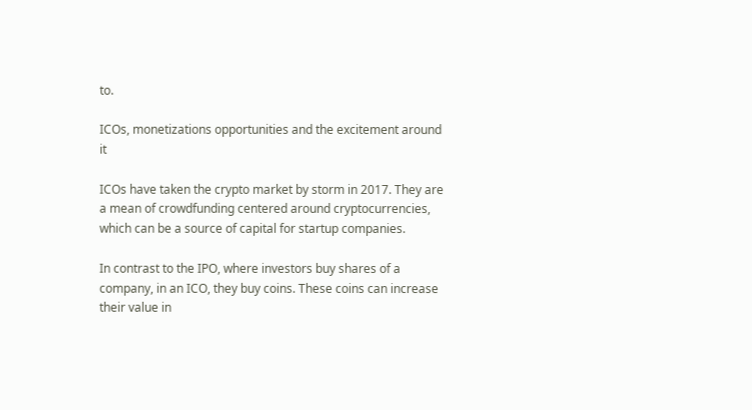to.

ICOs, monetizations opportunities and the excitement around it

ICOs have taken the crypto market by storm in 2017. They are a mean of crowdfunding centered around cryptocurrencies, which can be a source of capital for startup companies.

In contrast to the IPO, where investors buy shares of a company, in an ICO, they buy coins. These coins can increase their value in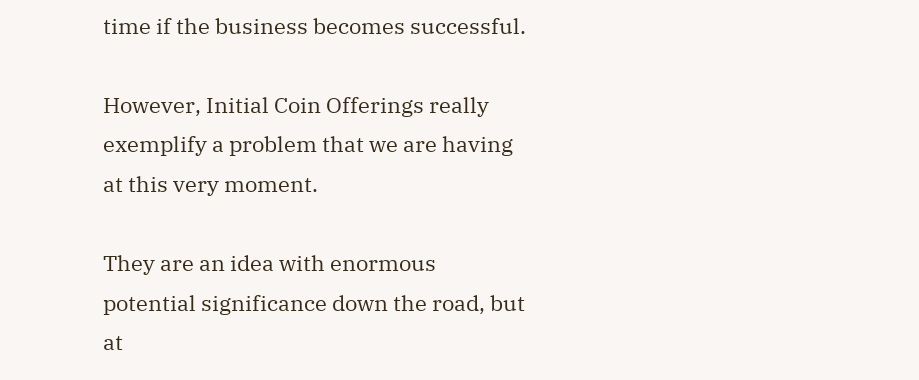time if the business becomes successful.

However, Initial Coin Offerings really exemplify a problem that we are having at this very moment.

They are an idea with enormous potential significance down the road, but at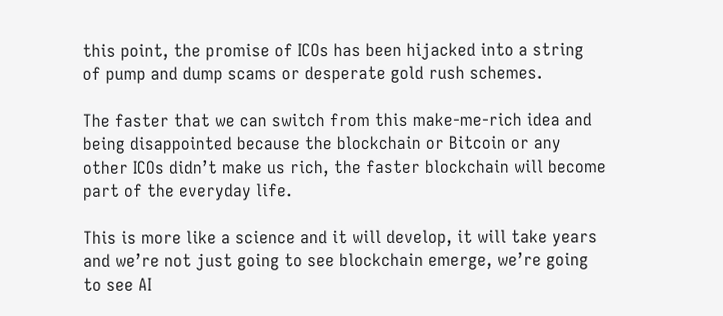this point, the promise of ICOs has been hijacked into a string of pump and dump scams or desperate gold rush schemes.

The faster that we can switch from this make-me-rich idea and being disappointed because the blockchain or Bitcoin or any other ICOs didn’t make us rich, the faster blockchain will become part of the everyday life.

This is more like a science and it will develop, it will take years and we’re not just going to see blockchain emerge, we’re going to see AI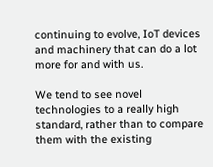continuing to evolve, IoT devices and machinery that can do a lot more for and with us.

We tend to see novel technologies to a really high standard, rather than to compare them with the existing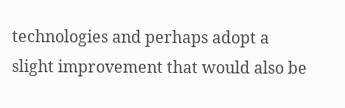technologies and perhaps adopt a slight improvement that would also be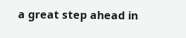a great step ahead in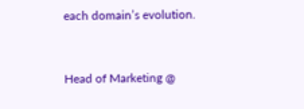each domain’s evolution.


Head of Marketing @